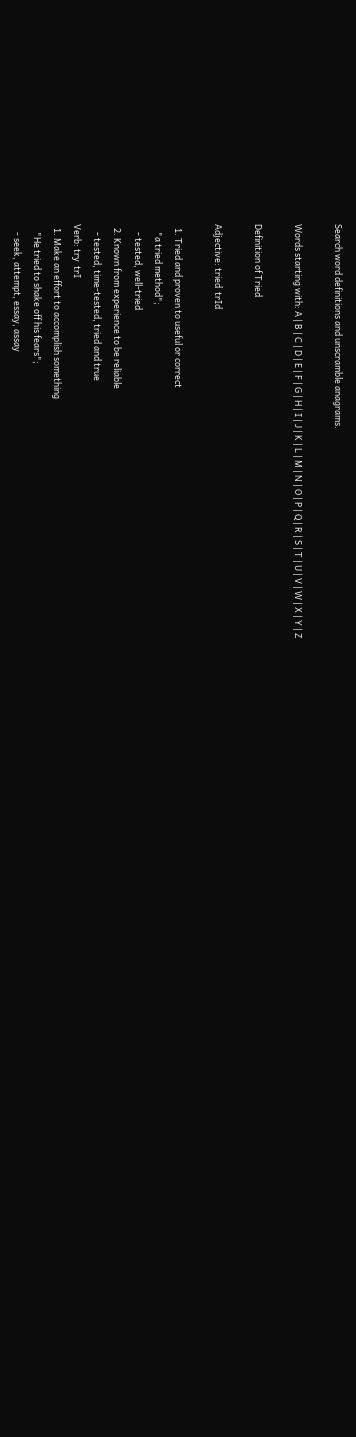Search word definitions and unscramble anagrams.

Words starting with: A | B | C | D | E | F | G | H | I | J | K | L | M | N | O | P | Q | R | S | T | U | V | W | X | Y | Z

Definition of Tried

Adjective: tried  trId

  1. Tried and proven to useful or correct
    "a tried method";
    - tested, well-tried
  2. Known from experience to be reliable
    - tested, time-tested, tried and true
Verb: try  trI
  1. Make an effort to accomplish something
    "He tried to shake off his fears";
    - seek, attempt, essay, assay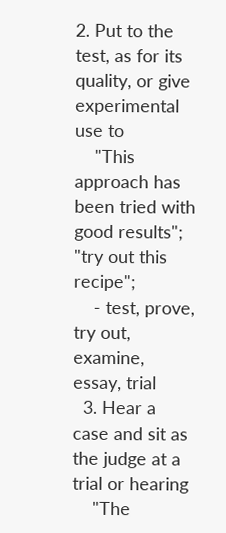2. Put to the test, as for its quality, or give experimental use to
    "This approach has been tried with good results"; "try out this recipe";
    - test, prove, try out, examine, essay, trial
  3. Hear a case and sit as the judge at a trial or hearing
    "The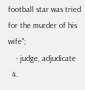football star was tried for the murder of his wife";
    - judge, adjudicate
  4.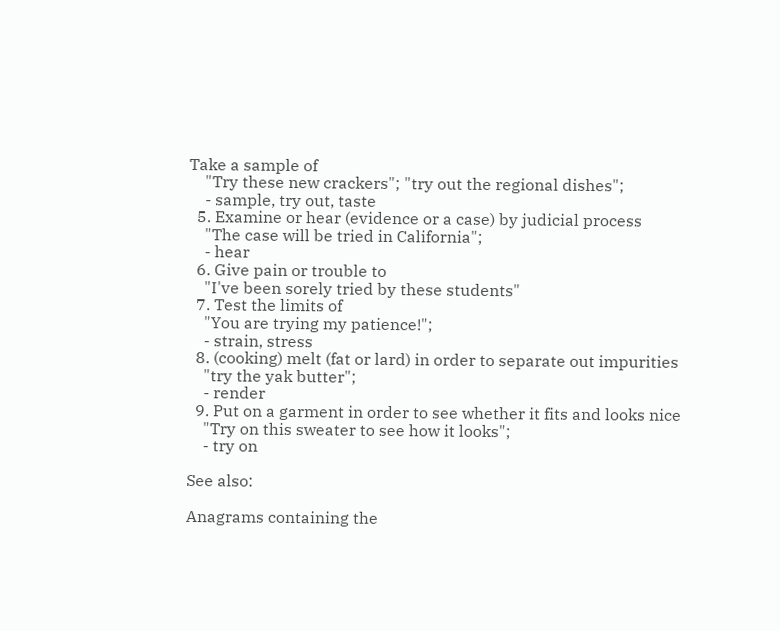Take a sample of
    "Try these new crackers"; "try out the regional dishes";
    - sample, try out, taste
  5. Examine or hear (evidence or a case) by judicial process
    "The case will be tried in California";
    - hear
  6. Give pain or trouble to
    "I've been sorely tried by these students"
  7. Test the limits of
    "You are trying my patience!";
    - strain, stress
  8. (cooking) melt (fat or lard) in order to separate out impurities
    "try the yak butter";
    - render
  9. Put on a garment in order to see whether it fits and looks nice
    "Try on this sweater to see how it looks";
    - try on

See also:

Anagrams containing the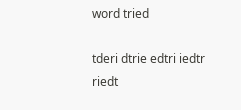word tried

tderi dtrie edtri iedtr riedt